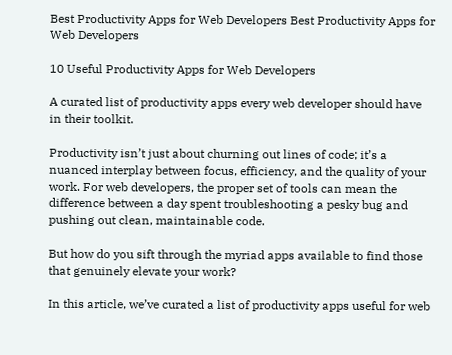Best Productivity Apps for Web Developers Best Productivity Apps for Web Developers

10 Useful Productivity Apps for Web Developers

A curated list of productivity apps every web developer should have in their toolkit.

Productivity isn’t just about churning out lines of code; it’s a nuanced interplay between focus, efficiency, and the quality of your work. For web developers, the proper set of tools can mean the difference between a day spent troubleshooting a pesky bug and pushing out clean, maintainable code.

But how do you sift through the myriad apps available to find those that genuinely elevate your work?

In this article, we’ve curated a list of productivity apps useful for web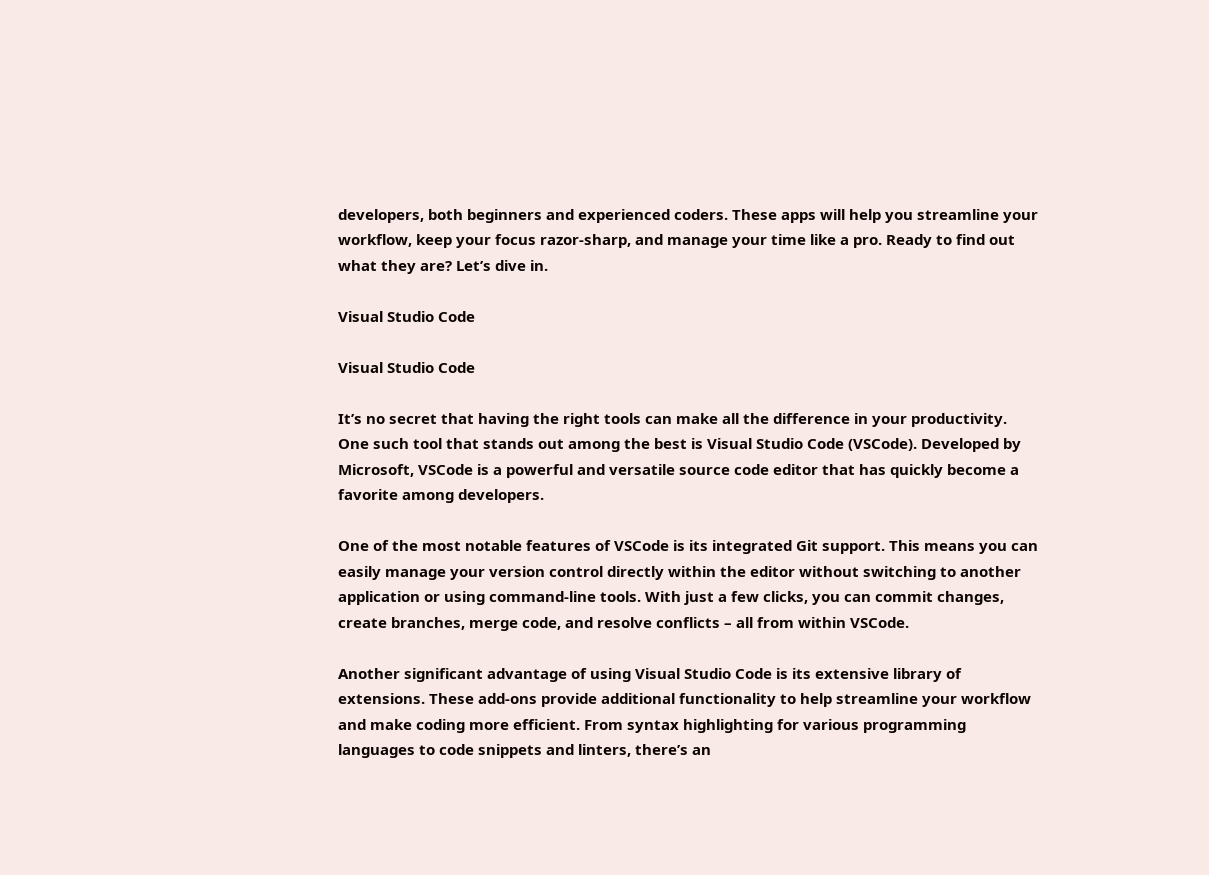developers, both beginners and experienced coders. These apps will help you streamline your workflow, keep your focus razor-sharp, and manage your time like a pro. Ready to find out what they are? Let’s dive in.

Visual Studio Code

Visual Studio Code

It’s no secret that having the right tools can make all the difference in your productivity. One such tool that stands out among the best is Visual Studio Code (VSCode). Developed by Microsoft, VSCode is a powerful and versatile source code editor that has quickly become a favorite among developers.

One of the most notable features of VSCode is its integrated Git support. This means you can easily manage your version control directly within the editor without switching to another application or using command-line tools. With just a few clicks, you can commit changes, create branches, merge code, and resolve conflicts – all from within VSCode.

Another significant advantage of using Visual Studio Code is its extensive library of extensions. These add-ons provide additional functionality to help streamline your workflow and make coding more efficient. From syntax highlighting for various programming languages to code snippets and linters, there’s an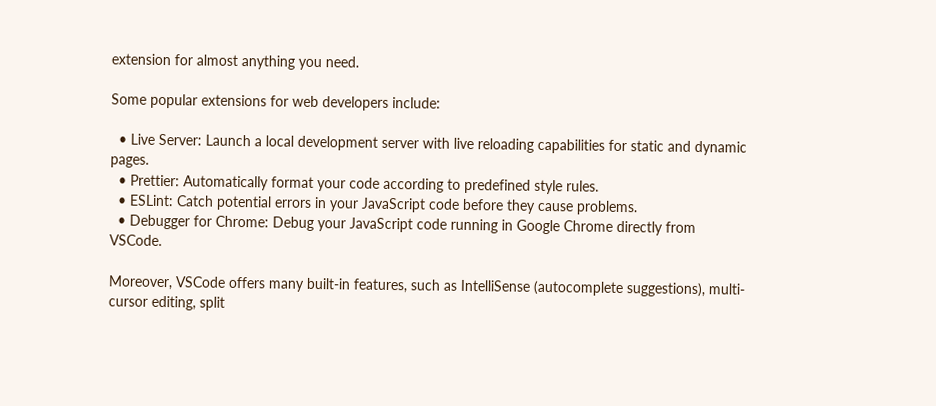extension for almost anything you need.

Some popular extensions for web developers include:

  • Live Server: Launch a local development server with live reloading capabilities for static and dynamic pages.
  • Prettier: Automatically format your code according to predefined style rules.
  • ESLint: Catch potential errors in your JavaScript code before they cause problems.
  • Debugger for Chrome: Debug your JavaScript code running in Google Chrome directly from VSCode.

Moreover, VSCode offers many built-in features, such as IntelliSense (autocomplete suggestions), multi-cursor editing, split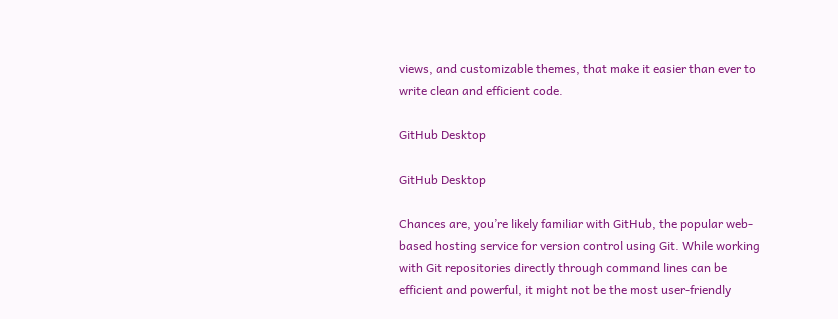views, and customizable themes, that make it easier than ever to write clean and efficient code.

GitHub Desktop

GitHub Desktop

Chances are, you’re likely familiar with GitHub, the popular web-based hosting service for version control using Git. While working with Git repositories directly through command lines can be efficient and powerful, it might not be the most user-friendly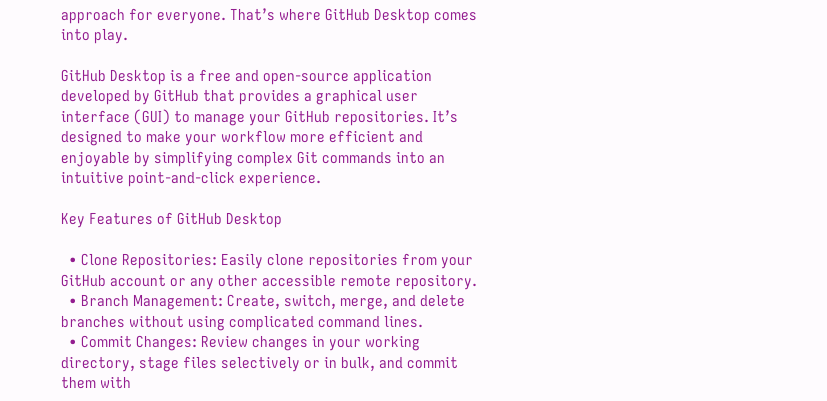approach for everyone. That’s where GitHub Desktop comes into play.

GitHub Desktop is a free and open-source application developed by GitHub that provides a graphical user interface (GUI) to manage your GitHub repositories. It’s designed to make your workflow more efficient and enjoyable by simplifying complex Git commands into an intuitive point-and-click experience.

Key Features of GitHub Desktop

  • Clone Repositories: Easily clone repositories from your GitHub account or any other accessible remote repository.
  • Branch Management: Create, switch, merge, and delete branches without using complicated command lines.
  • Commit Changes: Review changes in your working directory, stage files selectively or in bulk, and commit them with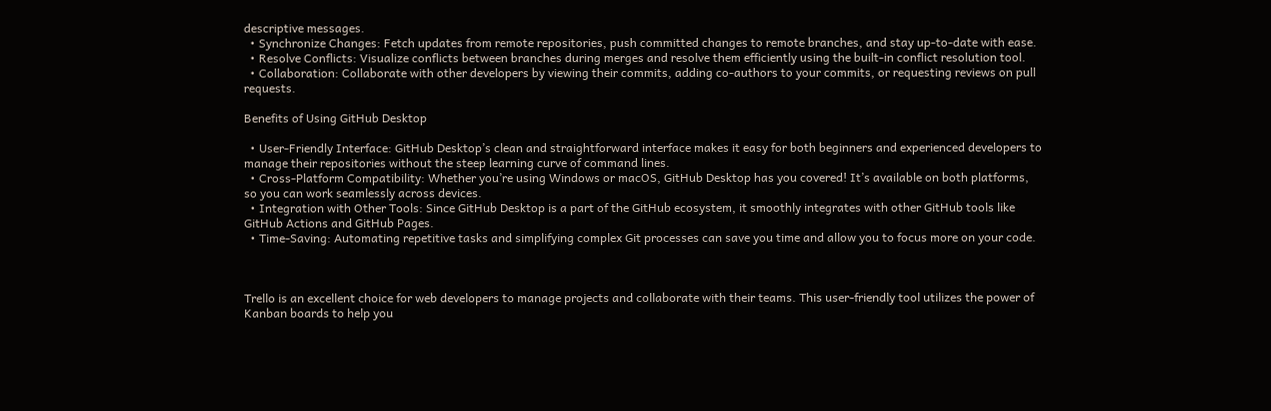descriptive messages.
  • Synchronize Changes: Fetch updates from remote repositories, push committed changes to remote branches, and stay up-to-date with ease.
  • Resolve Conflicts: Visualize conflicts between branches during merges and resolve them efficiently using the built-in conflict resolution tool.
  • Collaboration: Collaborate with other developers by viewing their commits, adding co-authors to your commits, or requesting reviews on pull requests.

Benefits of Using GitHub Desktop

  • User-Friendly Interface: GitHub Desktop’s clean and straightforward interface makes it easy for both beginners and experienced developers to manage their repositories without the steep learning curve of command lines.
  • Cross-Platform Compatibility: Whether you’re using Windows or macOS, GitHub Desktop has you covered! It’s available on both platforms, so you can work seamlessly across devices.
  • Integration with Other Tools: Since GitHub Desktop is a part of the GitHub ecosystem, it smoothly integrates with other GitHub tools like GitHub Actions and GitHub Pages.
  • Time-Saving: Automating repetitive tasks and simplifying complex Git processes can save you time and allow you to focus more on your code.



Trello is an excellent choice for web developers to manage projects and collaborate with their teams. This user-friendly tool utilizes the power of Kanban boards to help you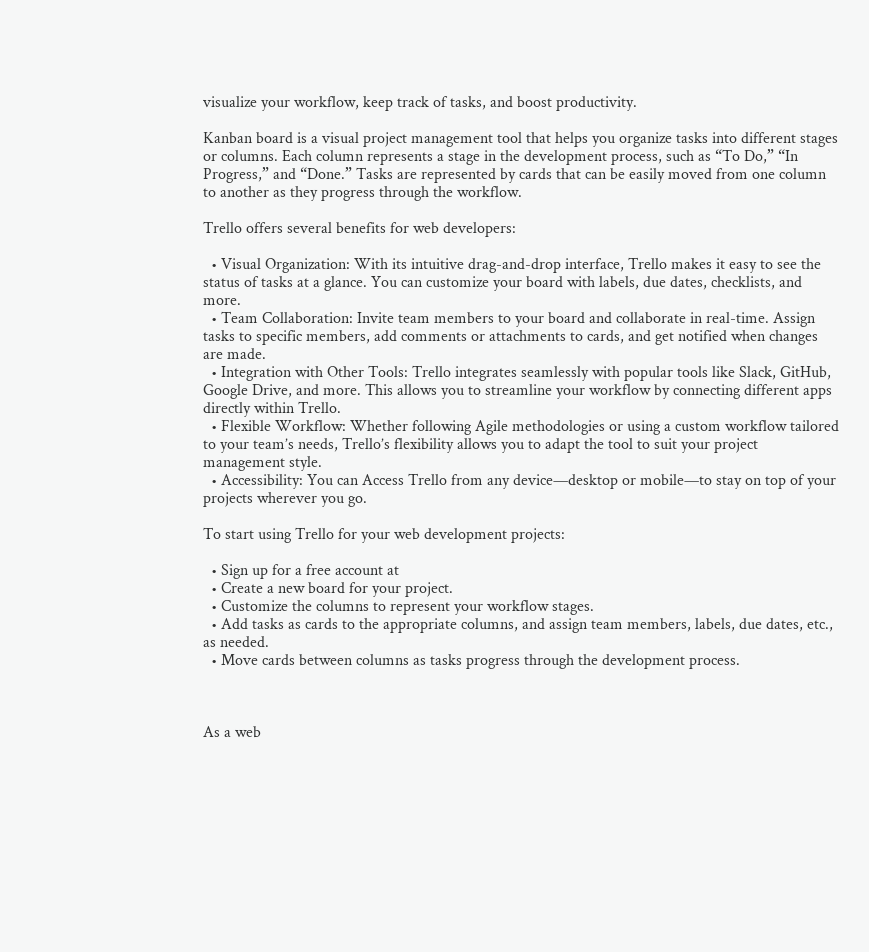visualize your workflow, keep track of tasks, and boost productivity.

Kanban board is a visual project management tool that helps you organize tasks into different stages or columns. Each column represents a stage in the development process, such as “To Do,” “In Progress,” and “Done.” Tasks are represented by cards that can be easily moved from one column to another as they progress through the workflow.

Trello offers several benefits for web developers:

  • Visual Organization: With its intuitive drag-and-drop interface, Trello makes it easy to see the status of tasks at a glance. You can customize your board with labels, due dates, checklists, and more.
  • Team Collaboration: Invite team members to your board and collaborate in real-time. Assign tasks to specific members, add comments or attachments to cards, and get notified when changes are made.
  • Integration with Other Tools: Trello integrates seamlessly with popular tools like Slack, GitHub, Google Drive, and more. This allows you to streamline your workflow by connecting different apps directly within Trello.
  • Flexible Workflow: Whether following Agile methodologies or using a custom workflow tailored to your team’s needs, Trello’s flexibility allows you to adapt the tool to suit your project management style.
  • Accessibility: You can Access Trello from any device—desktop or mobile—to stay on top of your projects wherever you go.

To start using Trello for your web development projects:

  • Sign up for a free account at
  • Create a new board for your project.
  • Customize the columns to represent your workflow stages.
  • Add tasks as cards to the appropriate columns, and assign team members, labels, due dates, etc., as needed.
  • Move cards between columns as tasks progress through the development process.



As a web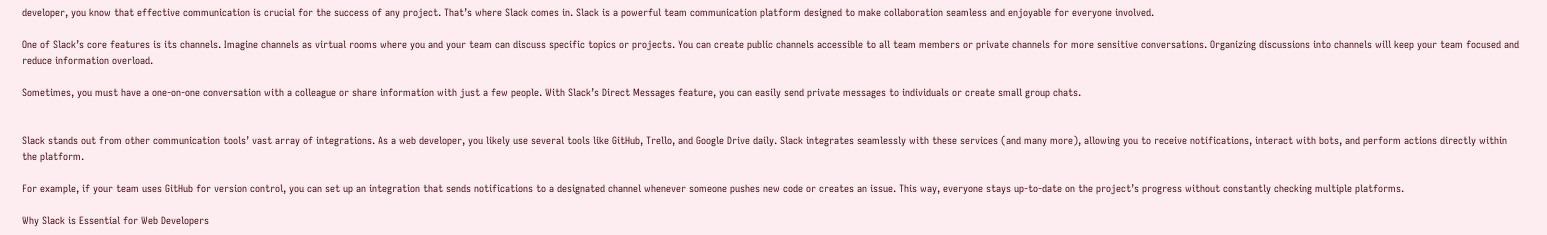developer, you know that effective communication is crucial for the success of any project. That’s where Slack comes in. Slack is a powerful team communication platform designed to make collaboration seamless and enjoyable for everyone involved.

One of Slack’s core features is its channels. Imagine channels as virtual rooms where you and your team can discuss specific topics or projects. You can create public channels accessible to all team members or private channels for more sensitive conversations. Organizing discussions into channels will keep your team focused and reduce information overload.

Sometimes, you must have a one-on-one conversation with a colleague or share information with just a few people. With Slack’s Direct Messages feature, you can easily send private messages to individuals or create small group chats.


Slack stands out from other communication tools’ vast array of integrations. As a web developer, you likely use several tools like GitHub, Trello, and Google Drive daily. Slack integrates seamlessly with these services (and many more), allowing you to receive notifications, interact with bots, and perform actions directly within the platform.

For example, if your team uses GitHub for version control, you can set up an integration that sends notifications to a designated channel whenever someone pushes new code or creates an issue. This way, everyone stays up-to-date on the project’s progress without constantly checking multiple platforms.

Why Slack is Essential for Web Developers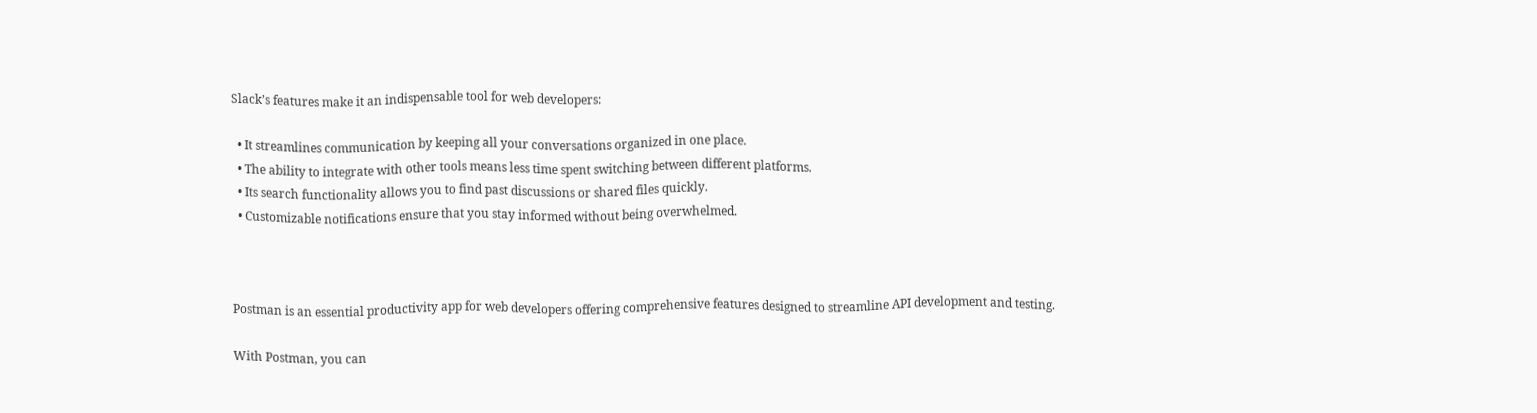Slack’s features make it an indispensable tool for web developers:

  • It streamlines communication by keeping all your conversations organized in one place.
  • The ability to integrate with other tools means less time spent switching between different platforms.
  • Its search functionality allows you to find past discussions or shared files quickly.
  • Customizable notifications ensure that you stay informed without being overwhelmed.



Postman is an essential productivity app for web developers offering comprehensive features designed to streamline API development and testing.

With Postman, you can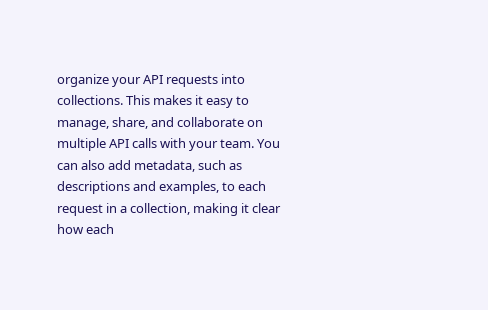organize your API requests into collections. This makes it easy to manage, share, and collaborate on multiple API calls with your team. You can also add metadata, such as descriptions and examples, to each request in a collection, making it clear how each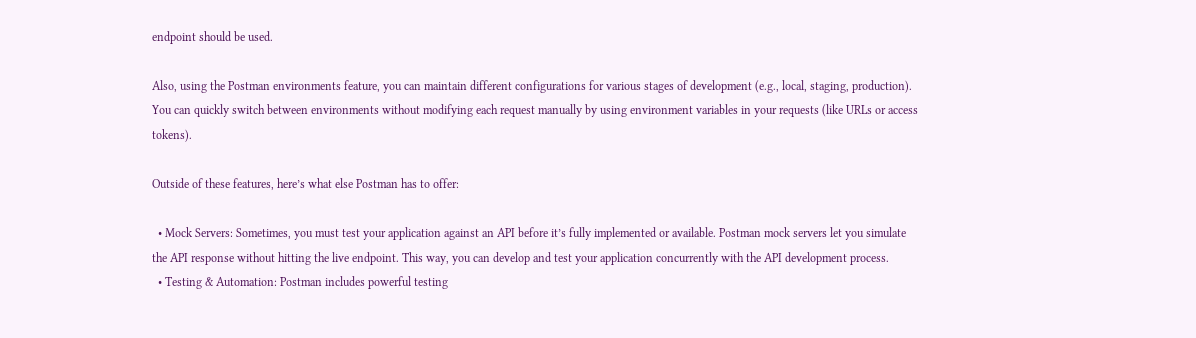endpoint should be used.

Also, using the Postman environments feature, you can maintain different configurations for various stages of development (e.g., local, staging, production). You can quickly switch between environments without modifying each request manually by using environment variables in your requests (like URLs or access tokens).

Outside of these features, here’s what else Postman has to offer:

  • Mock Servers: Sometimes, you must test your application against an API before it’s fully implemented or available. Postman mock servers let you simulate the API response without hitting the live endpoint. This way, you can develop and test your application concurrently with the API development process.
  • Testing & Automation: Postman includes powerful testing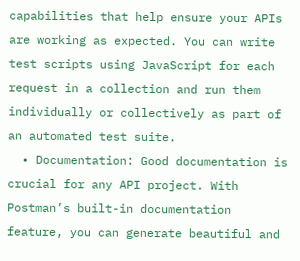capabilities that help ensure your APIs are working as expected. You can write test scripts using JavaScript for each request in a collection and run them individually or collectively as part of an automated test suite.
  • Documentation: Good documentation is crucial for any API project. With Postman’s built-in documentation feature, you can generate beautiful and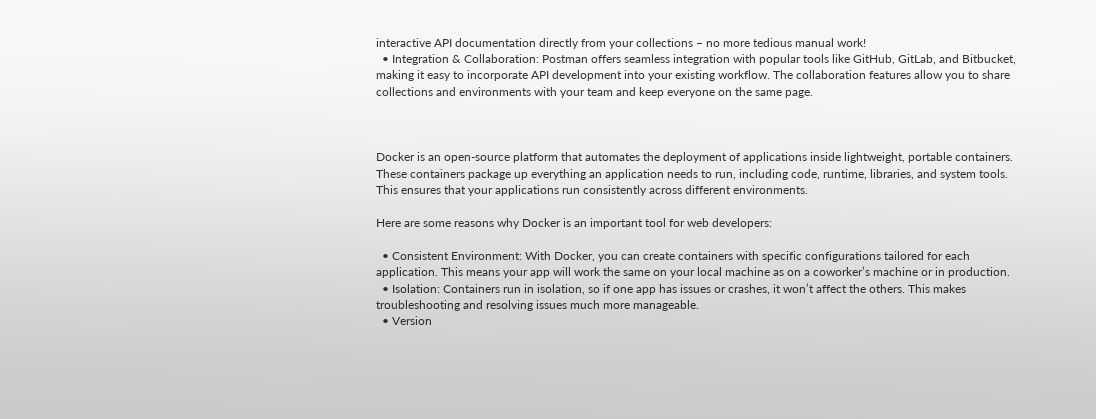interactive API documentation directly from your collections – no more tedious manual work!
  • Integration & Collaboration: Postman offers seamless integration with popular tools like GitHub, GitLab, and Bitbucket, making it easy to incorporate API development into your existing workflow. The collaboration features allow you to share collections and environments with your team and keep everyone on the same page.



Docker is an open-source platform that automates the deployment of applications inside lightweight, portable containers. These containers package up everything an application needs to run, including code, runtime, libraries, and system tools. This ensures that your applications run consistently across different environments.

Here are some reasons why Docker is an important tool for web developers:

  • Consistent Environment: With Docker, you can create containers with specific configurations tailored for each application. This means your app will work the same on your local machine as on a coworker’s machine or in production.
  • Isolation: Containers run in isolation, so if one app has issues or crashes, it won’t affect the others. This makes troubleshooting and resolving issues much more manageable.
  • Version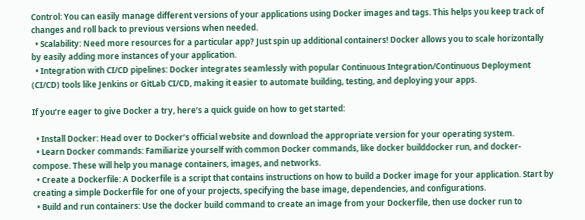Control: You can easily manage different versions of your applications using Docker images and tags. This helps you keep track of changes and roll back to previous versions when needed.
  • Scalability: Need more resources for a particular app? Just spin up additional containers! Docker allows you to scale horizontally by easily adding more instances of your application.
  • Integration with CI/CD pipelines: Docker integrates seamlessly with popular Continuous Integration/Continuous Deployment (CI/CD) tools like Jenkins or GitLab CI/CD, making it easier to automate building, testing, and deploying your apps.

If you’re eager to give Docker a try, here’s a quick guide on how to get started:

  • Install Docker: Head over to Docker’s official website and download the appropriate version for your operating system.
  • Learn Docker commands: Familiarize yourself with common Docker commands, like docker builddocker run, and docker-compose. These will help you manage containers, images, and networks.
  • Create a Dockerfile: A Dockerfile is a script that contains instructions on how to build a Docker image for your application. Start by creating a simple Dockerfile for one of your projects, specifying the base image, dependencies, and configurations.
  • Build and run containers: Use the docker build command to create an image from your Dockerfile, then use docker run to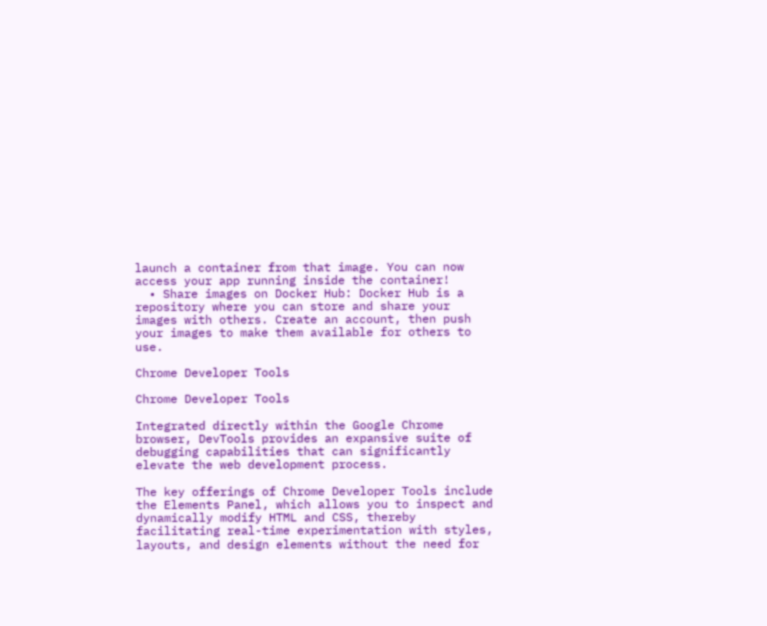launch a container from that image. You can now access your app running inside the container!
  • Share images on Docker Hub: Docker Hub is a repository where you can store and share your images with others. Create an account, then push your images to make them available for others to use.

Chrome Developer Tools

Chrome Developer Tools

Integrated directly within the Google Chrome browser, DevTools provides an expansive suite of debugging capabilities that can significantly elevate the web development process.

The key offerings of Chrome Developer Tools include the Elements Panel, which allows you to inspect and dynamically modify HTML and CSS, thereby facilitating real-time experimentation with styles, layouts, and design elements without the need for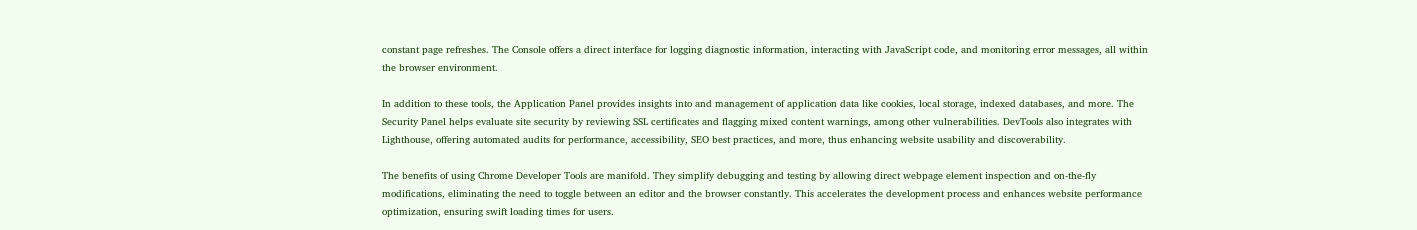constant page refreshes. The Console offers a direct interface for logging diagnostic information, interacting with JavaScript code, and monitoring error messages, all within the browser environment.

In addition to these tools, the Application Panel provides insights into and management of application data like cookies, local storage, indexed databases, and more. The Security Panel helps evaluate site security by reviewing SSL certificates and flagging mixed content warnings, among other vulnerabilities. DevTools also integrates with Lighthouse, offering automated audits for performance, accessibility, SEO best practices, and more, thus enhancing website usability and discoverability.

The benefits of using Chrome Developer Tools are manifold. They simplify debugging and testing by allowing direct webpage element inspection and on-the-fly modifications, eliminating the need to toggle between an editor and the browser constantly. This accelerates the development process and enhances website performance optimization, ensuring swift loading times for users.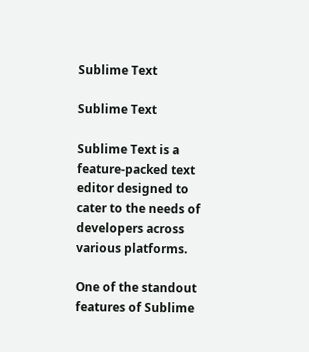Sublime Text

Sublime Text

Sublime Text is a feature-packed text editor designed to cater to the needs of developers across various platforms.

One of the standout features of Sublime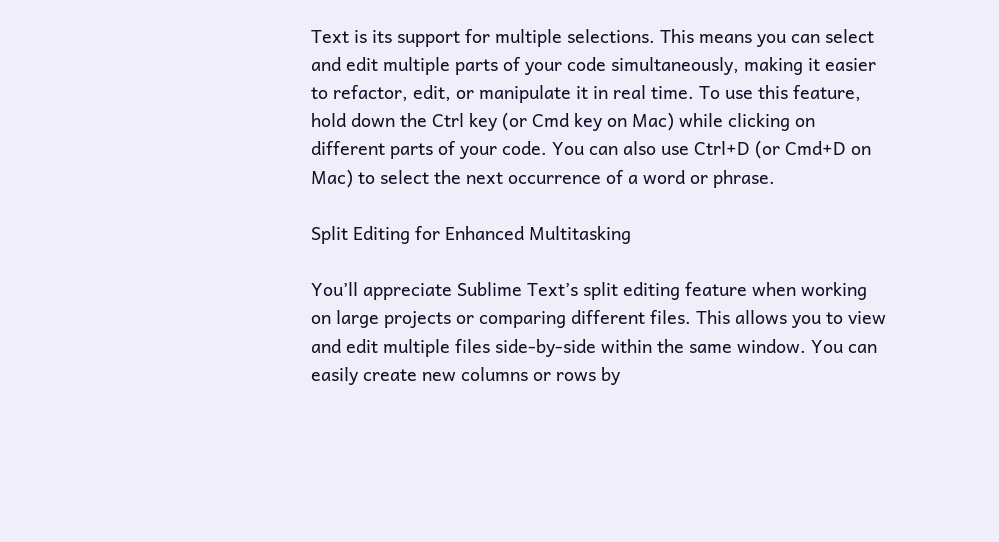Text is its support for multiple selections. This means you can select and edit multiple parts of your code simultaneously, making it easier to refactor, edit, or manipulate it in real time. To use this feature, hold down the Ctrl key (or Cmd key on Mac) while clicking on different parts of your code. You can also use Ctrl+D (or Cmd+D on Mac) to select the next occurrence of a word or phrase.

Split Editing for Enhanced Multitasking

You’ll appreciate Sublime Text’s split editing feature when working on large projects or comparing different files. This allows you to view and edit multiple files side-by-side within the same window. You can easily create new columns or rows by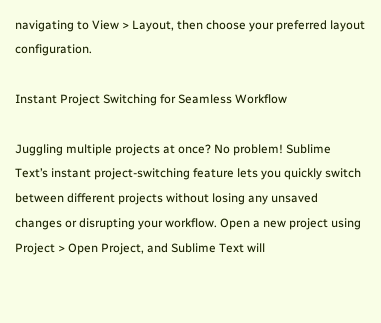navigating to View > Layout, then choose your preferred layout configuration.

Instant Project Switching for Seamless Workflow

Juggling multiple projects at once? No problem! Sublime Text’s instant project-switching feature lets you quickly switch between different projects without losing any unsaved changes or disrupting your workflow. Open a new project using Project > Open Project, and Sublime Text will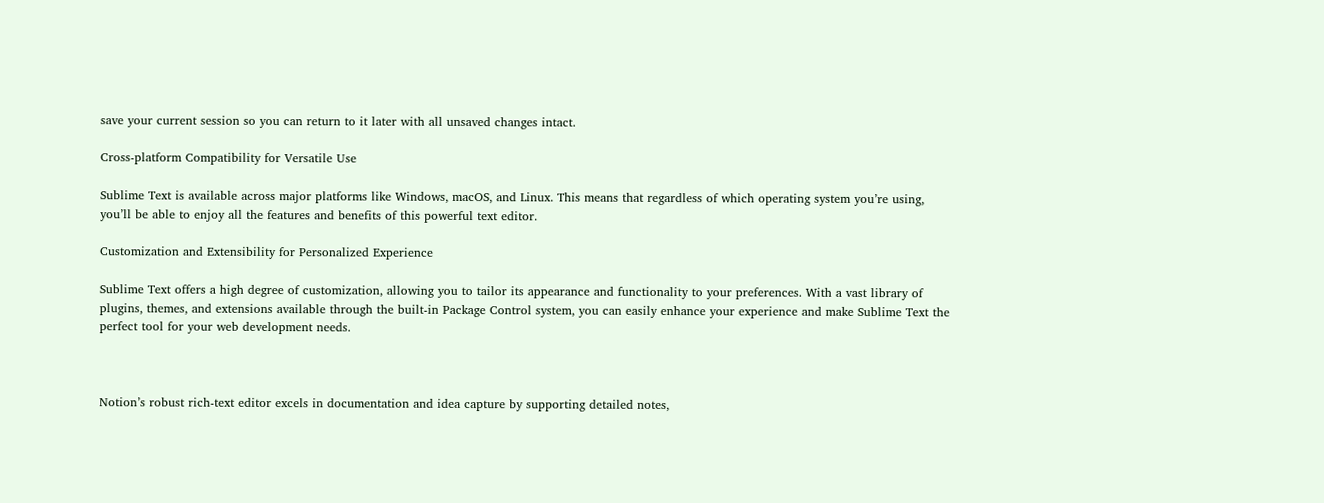save your current session so you can return to it later with all unsaved changes intact.

Cross-platform Compatibility for Versatile Use

Sublime Text is available across major platforms like Windows, macOS, and Linux. This means that regardless of which operating system you’re using, you’ll be able to enjoy all the features and benefits of this powerful text editor.

Customization and Extensibility for Personalized Experience

Sublime Text offers a high degree of customization, allowing you to tailor its appearance and functionality to your preferences. With a vast library of plugins, themes, and extensions available through the built-in Package Control system, you can easily enhance your experience and make Sublime Text the perfect tool for your web development needs.



Notion’s robust rich-text editor excels in documentation and idea capture by supporting detailed notes,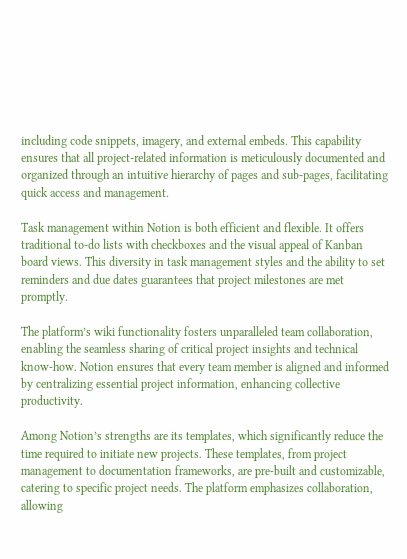including code snippets, imagery, and external embeds. This capability ensures that all project-related information is meticulously documented and organized through an intuitive hierarchy of pages and sub-pages, facilitating quick access and management.

Task management within Notion is both efficient and flexible. It offers traditional to-do lists with checkboxes and the visual appeal of Kanban board views. This diversity in task management styles and the ability to set reminders and due dates guarantees that project milestones are met promptly.

The platform’s wiki functionality fosters unparalleled team collaboration, enabling the seamless sharing of critical project insights and technical know-how. Notion ensures that every team member is aligned and informed by centralizing essential project information, enhancing collective productivity.

Among Notion’s strengths are its templates, which significantly reduce the time required to initiate new projects. These templates, from project management to documentation frameworks, are pre-built and customizable, catering to specific project needs. The platform emphasizes collaboration, allowing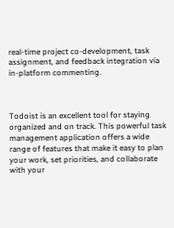real-time project co-development, task assignment, and feedback integration via in-platform commenting.



Todoist is an excellent tool for staying organized and on track. This powerful task management application offers a wide range of features that make it easy to plan your work, set priorities, and collaborate with your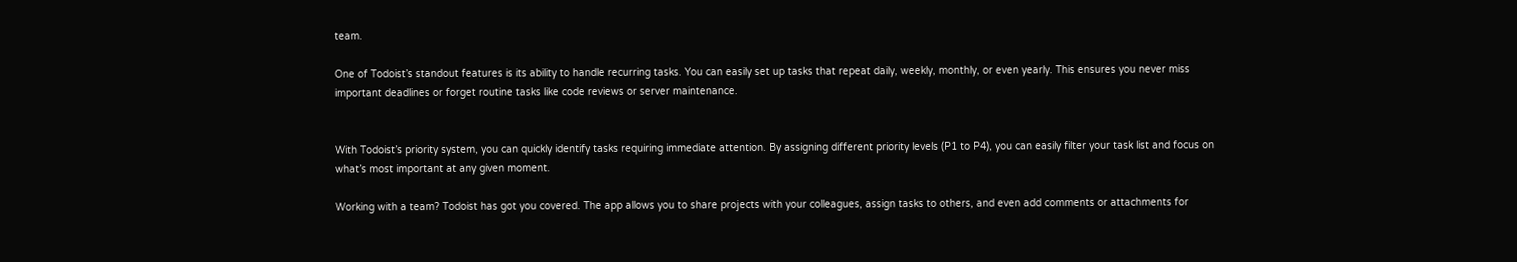team.

One of Todoist’s standout features is its ability to handle recurring tasks. You can easily set up tasks that repeat daily, weekly, monthly, or even yearly. This ensures you never miss important deadlines or forget routine tasks like code reviews or server maintenance.


With Todoist’s priority system, you can quickly identify tasks requiring immediate attention. By assigning different priority levels (P1 to P4), you can easily filter your task list and focus on what’s most important at any given moment.

Working with a team? Todoist has got you covered. The app allows you to share projects with your colleagues, assign tasks to others, and even add comments or attachments for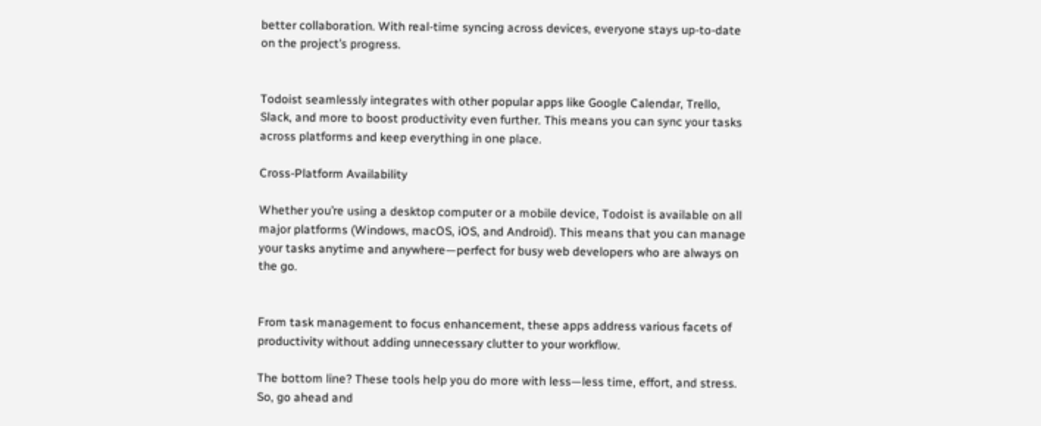better collaboration. With real-time syncing across devices, everyone stays up-to-date on the project’s progress.


Todoist seamlessly integrates with other popular apps like Google Calendar, Trello, Slack, and more to boost productivity even further. This means you can sync your tasks across platforms and keep everything in one place.

Cross-Platform Availability

Whether you’re using a desktop computer or a mobile device, Todoist is available on all major platforms (Windows, macOS, iOS, and Android). This means that you can manage your tasks anytime and anywhere—perfect for busy web developers who are always on the go.


From task management to focus enhancement, these apps address various facets of productivity without adding unnecessary clutter to your workflow.

The bottom line? These tools help you do more with less—less time, effort, and stress. So, go ahead and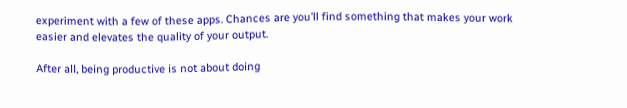experiment with a few of these apps. Chances are you’ll find something that makes your work easier and elevates the quality of your output.

After all, being productive is not about doing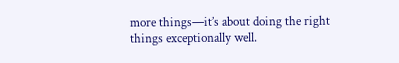more things—it’s about doing the right things exceptionally well.